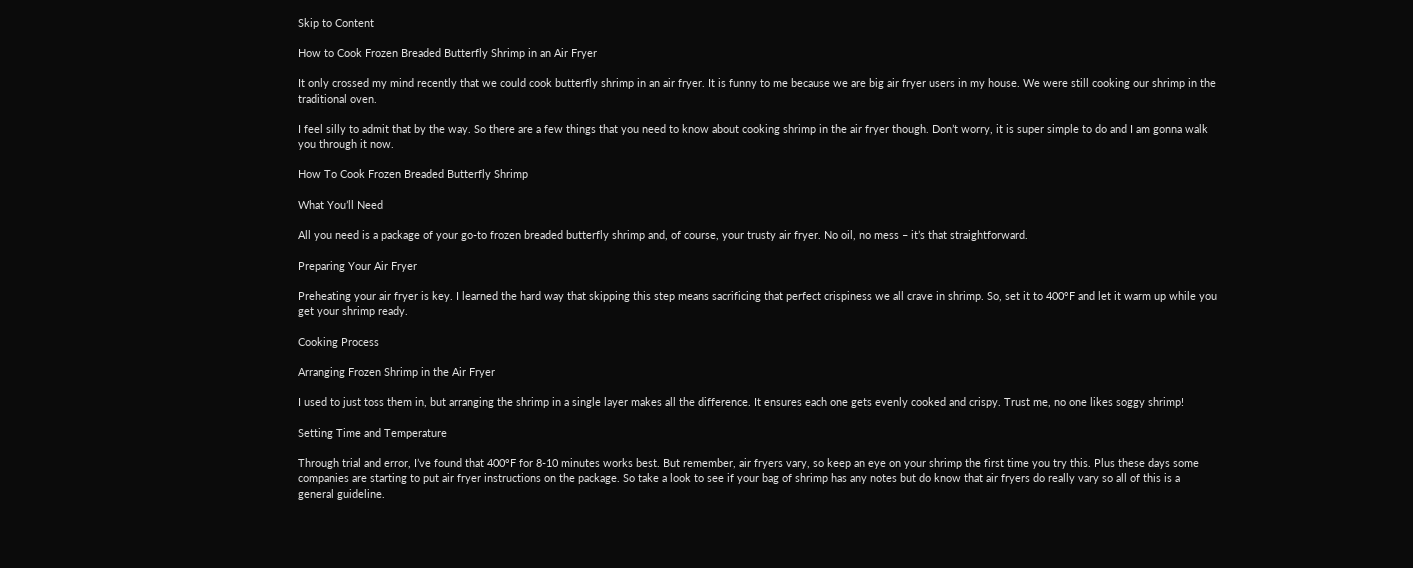Skip to Content

How to Cook Frozen Breaded Butterfly Shrimp in an Air Fryer

It only crossed my mind recently that we could cook butterfly shrimp in an air fryer. It is funny to me because we are big air fryer users in my house. We were still cooking our shrimp in the traditional oven.

I feel silly to admit that by the way. So there are a few things that you need to know about cooking shrimp in the air fryer though. Don’t worry, it is super simple to do and I am gonna walk you through it now.

How To Cook Frozen Breaded Butterfly Shrimp

What You’ll Need

All you need is a package of your go-to frozen breaded butterfly shrimp and, of course, your trusty air fryer. No oil, no mess – it’s that straightforward.

Preparing Your Air Fryer

Preheating your air fryer is key. I learned the hard way that skipping this step means sacrificing that perfect crispiness we all crave in shrimp. So, set it to 400°F and let it warm up while you get your shrimp ready.

Cooking Process

Arranging Frozen Shrimp in the Air Fryer

I used to just toss them in, but arranging the shrimp in a single layer makes all the difference. It ensures each one gets evenly cooked and crispy. Trust me, no one likes soggy shrimp!

Setting Time and Temperature

Through trial and error, I’ve found that 400°F for 8-10 minutes works best. But remember, air fryers vary, so keep an eye on your shrimp the first time you try this. Plus these days some companies are starting to put air fryer instructions on the package. So take a look to see if your bag of shrimp has any notes but do know that air fryers do really vary so all of this is a general guideline.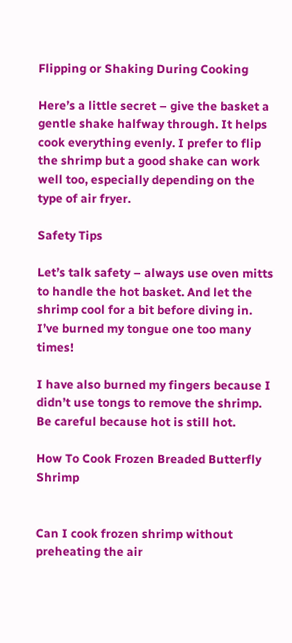Flipping or Shaking During Cooking

Here’s a little secret – give the basket a gentle shake halfway through. It helps cook everything evenly. I prefer to flip the shrimp but a good shake can work well too, especially depending on the type of air fryer.

Safety Tips

Let’s talk safety – always use oven mitts to handle the hot basket. And let the shrimp cool for a bit before diving in. I’ve burned my tongue one too many times!

I have also burned my fingers because I didn’t use tongs to remove the shrimp. Be careful because hot is still hot.

How To Cook Frozen Breaded Butterfly Shrimp


Can I cook frozen shrimp without preheating the air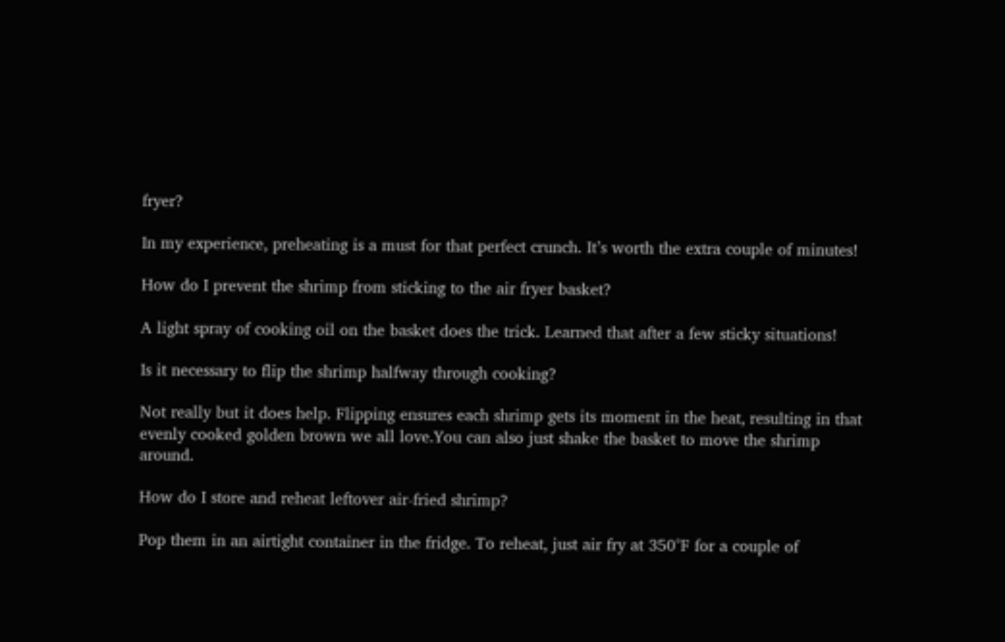fryer?

In my experience, preheating is a must for that perfect crunch. It’s worth the extra couple of minutes!

How do I prevent the shrimp from sticking to the air fryer basket?

A light spray of cooking oil on the basket does the trick. Learned that after a few sticky situations!

Is it necessary to flip the shrimp halfway through cooking?

Not really but it does help. Flipping ensures each shrimp gets its moment in the heat, resulting in that evenly cooked golden brown we all love.You can also just shake the basket to move the shrimp around.

How do I store and reheat leftover air-fried shrimp?

Pop them in an airtight container in the fridge. To reheat, just air fry at 350°F for a couple of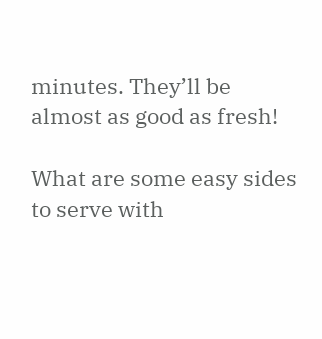minutes. They’ll be almost as good as fresh!

What are some easy sides to serve with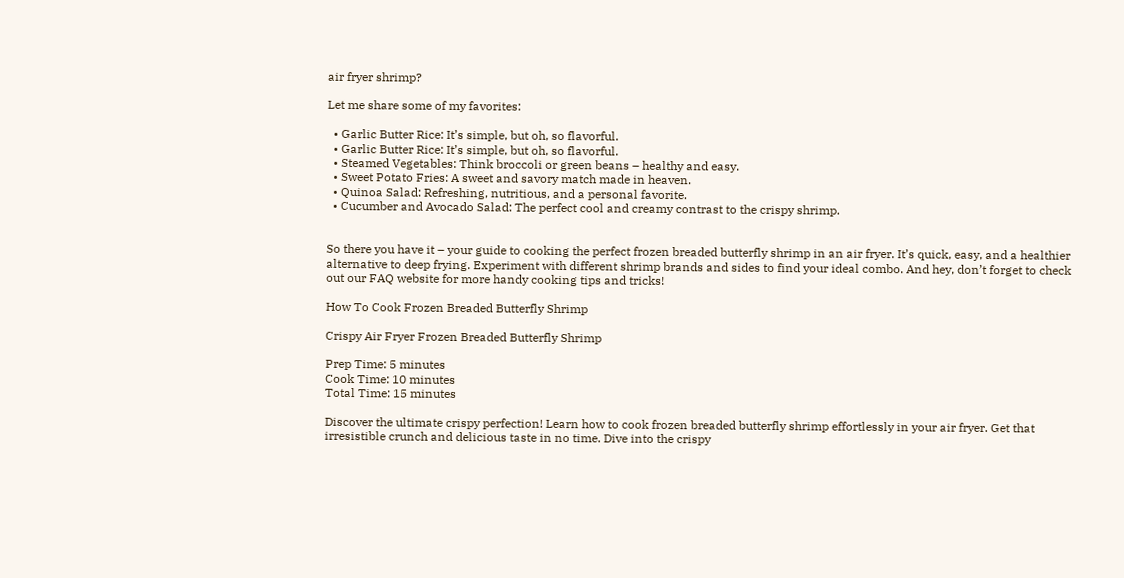air fryer shrimp?

Let me share some of my favorites:

  • Garlic Butter Rice: It’s simple, but oh, so flavorful.
  • Garlic Butter Rice: It’s simple, but oh, so flavorful.
  • Steamed Vegetables: Think broccoli or green beans – healthy and easy.
  • Sweet Potato Fries: A sweet and savory match made in heaven.
  • Quinoa Salad: Refreshing, nutritious, and a personal favorite.
  • Cucumber and Avocado Salad: The perfect cool and creamy contrast to the crispy shrimp.


So there you have it – your guide to cooking the perfect frozen breaded butterfly shrimp in an air fryer. It’s quick, easy, and a healthier alternative to deep frying. Experiment with different shrimp brands and sides to find your ideal combo. And hey, don’t forget to check out our FAQ website for more handy cooking tips and tricks!

How To Cook Frozen Breaded Butterfly Shrimp

Crispy Air Fryer Frozen Breaded Butterfly Shrimp

Prep Time: 5 minutes
Cook Time: 10 minutes
Total Time: 15 minutes

Discover the ultimate crispy perfection! Learn how to cook frozen breaded butterfly shrimp effortlessly in your air fryer. Get that irresistible crunch and delicious taste in no time. Dive into the crispy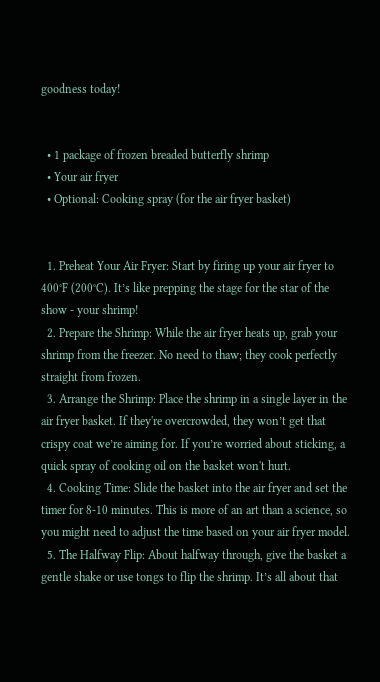goodness today!


  • 1 package of frozen breaded butterfly shrimp
  • Your air fryer
  • Optional: Cooking spray (for the air fryer basket)


  1. Preheat Your Air Fryer: Start by firing up your air fryer to 400°F (200°C). It’s like prepping the stage for the star of the show - your shrimp!
  2. Prepare the Shrimp: While the air fryer heats up, grab your shrimp from the freezer. No need to thaw; they cook perfectly straight from frozen.
  3. Arrange the Shrimp: Place the shrimp in a single layer in the air fryer basket. If they're overcrowded, they won’t get that crispy coat we’re aiming for. If you’re worried about sticking, a quick spray of cooking oil on the basket won't hurt.
  4. Cooking Time: Slide the basket into the air fryer and set the timer for 8-10 minutes. This is more of an art than a science, so you might need to adjust the time based on your air fryer model.
  5. The Halfway Flip: About halfway through, give the basket a gentle shake or use tongs to flip the shrimp. It’s all about that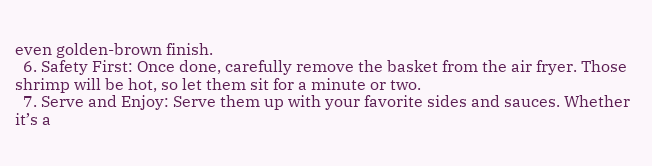even golden-brown finish.
  6. Safety First: Once done, carefully remove the basket from the air fryer. Those shrimp will be hot, so let them sit for a minute or two.
  7. Serve and Enjoy: Serve them up with your favorite sides and sauces. Whether it’s a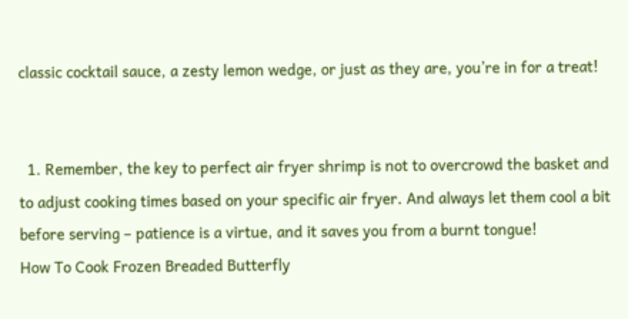classic cocktail sauce, a zesty lemon wedge, or just as they are, you’re in for a treat!


  1. Remember, the key to perfect air fryer shrimp is not to overcrowd the basket and to adjust cooking times based on your specific air fryer. And always let them cool a bit before serving – patience is a virtue, and it saves you from a burnt tongue!
How To Cook Frozen Breaded Butterfly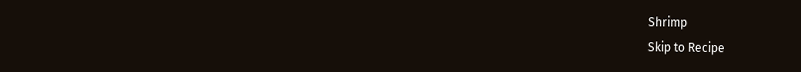Shrimp
Skip to Recipe